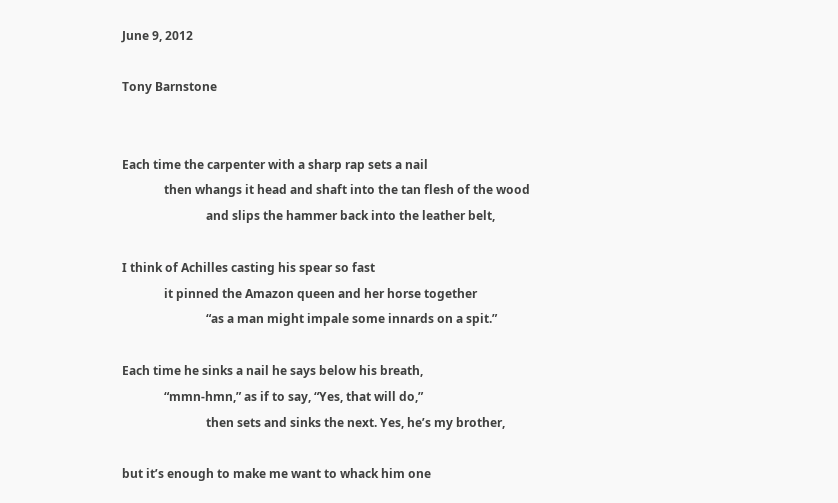June 9, 2012

Tony Barnstone


Each time the carpenter with a sharp rap sets a nail
              then whangs it head and shaft into the tan flesh of the wood
                            and slips the hammer back into the leather belt,

I think of Achilles casting his spear so fast
              it pinned the Amazon queen and her horse together
                            “as a man might impale some innards on a spit.”

Each time he sinks a nail he says below his breath,
              “mmn-hmn,” as if to say, “Yes, that will do,”
                            then sets and sinks the next. Yes, he’s my brother,

but it’s enough to make me want to whack him one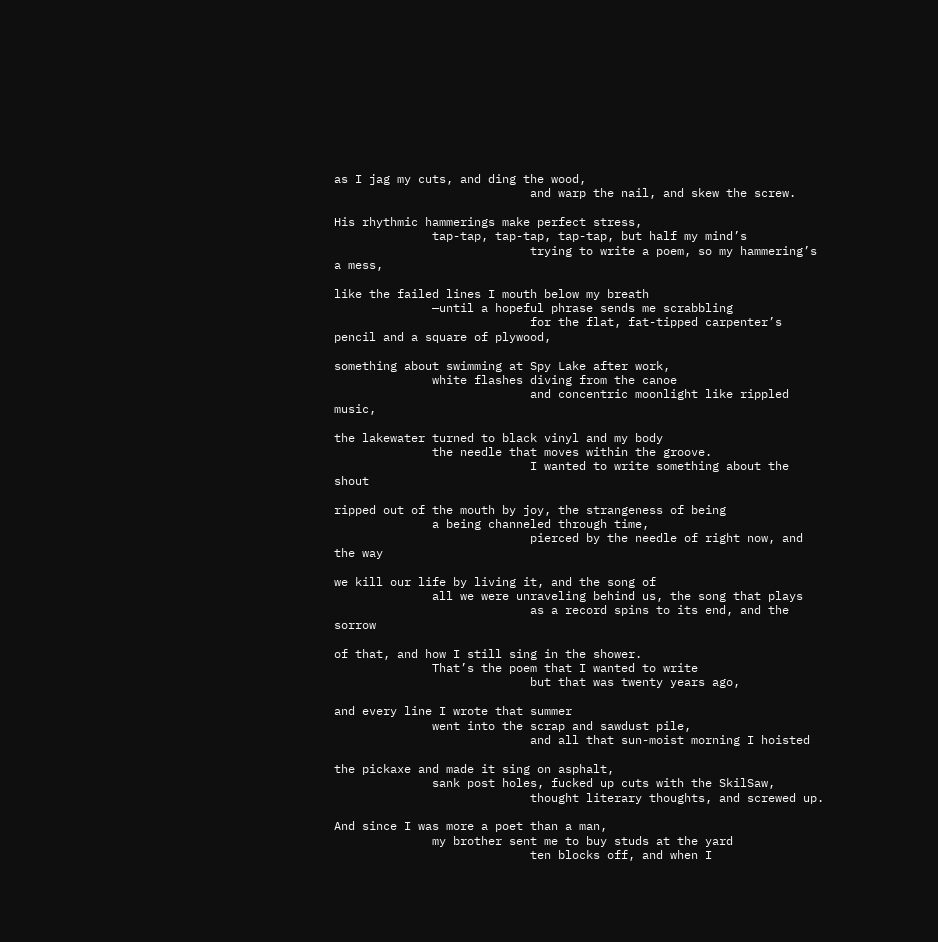as I jag my cuts, and ding the wood,
                            and warp the nail, and skew the screw.

His rhythmic hammerings make perfect stress,
              tap-tap, tap-tap, tap-tap, but half my mind’s
                            trying to write a poem, so my hammering’s a mess,

like the failed lines I mouth below my breath
              —until a hopeful phrase sends me scrabbling
                            for the flat, fat-tipped carpenter’s pencil and a square of plywood,

something about swimming at Spy Lake after work,
              white flashes diving from the canoe
                            and concentric moonlight like rippled music,

the lakewater turned to black vinyl and my body
              the needle that moves within the groove.
                            I wanted to write something about the shout

ripped out of the mouth by joy, the strangeness of being
              a being channeled through time,
                            pierced by the needle of right now, and the way

we kill our life by living it, and the song of
              all we were unraveling behind us, the song that plays
                            as a record spins to its end, and the sorrow

of that, and how I still sing in the shower.
              That’s the poem that I wanted to write
                            but that was twenty years ago,

and every line I wrote that summer
              went into the scrap and sawdust pile,
                            and all that sun-moist morning I hoisted

the pickaxe and made it sing on asphalt,
              sank post holes, fucked up cuts with the SkilSaw,
                            thought literary thoughts, and screwed up.

And since I was more a poet than a man,
              my brother sent me to buy studs at the yard
                            ten blocks off, and when I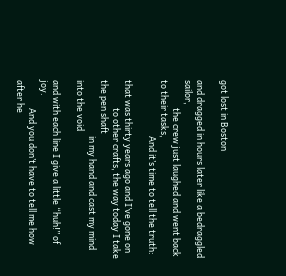got lost in Boston

and dragged in hours later like a bedraggled sailor,
              the crew just laughed and went back to their tasks,
                            And it’s time to tell the truth:

that was thirty years ago and I’ve gone on
              to other crafts, the way today I take the pen shaft
                            in my hand and cast my mind into the void

and with each line I give a little “huh!” of joy.
              And you don’t have to tell me how after he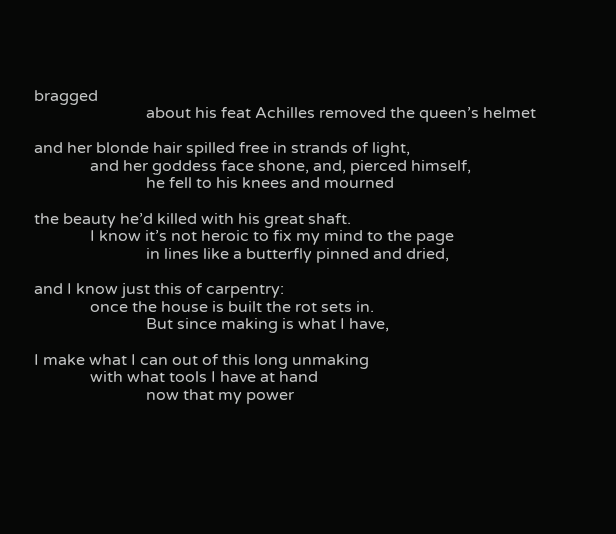bragged
                            about his feat Achilles removed the queen’s helmet

and her blonde hair spilled free in strands of light,
              and her goddess face shone, and, pierced himself,
                            he fell to his knees and mourned

the beauty he’d killed with his great shaft.
              I know it’s not heroic to fix my mind to the page
                            in lines like a butterfly pinned and dried,

and I know just this of carpentry:
              once the house is built the rot sets in.
                            But since making is what I have,

I make what I can out of this long unmaking
              with what tools I have at hand
                            now that my power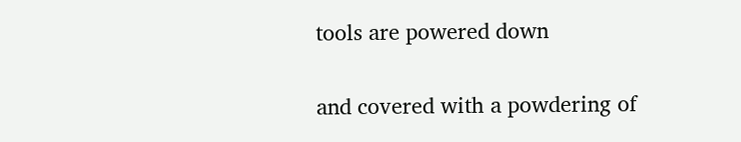tools are powered down

and covered with a powdering of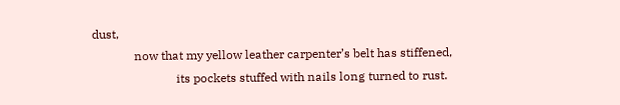dust,
              now that my yellow leather carpenter’s belt has stiffened,
                            its pockets stuffed with nails long turned to rust.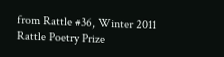from Rattle #36, Winter 2011
Rattle Poetry Prize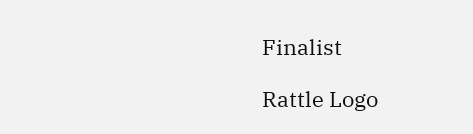Finalist

Rattle Logo